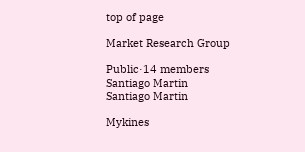top of page

Market Research Group

Public·14 members
Santiago Martin
Santiago Martin

Mykines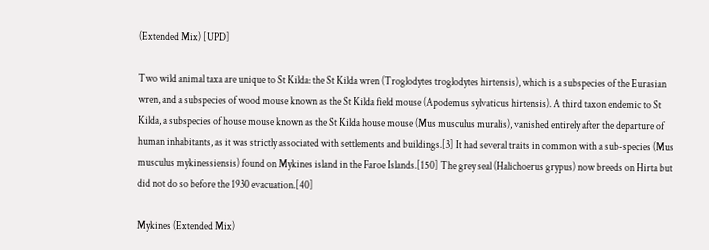(Extended Mix) [UPD]

Two wild animal taxa are unique to St Kilda: the St Kilda wren (Troglodytes troglodytes hirtensis), which is a subspecies of the Eurasian wren, and a subspecies of wood mouse known as the St Kilda field mouse (Apodemus sylvaticus hirtensis). A third taxon endemic to St Kilda, a subspecies of house mouse known as the St Kilda house mouse (Mus musculus muralis), vanished entirely after the departure of human inhabitants, as it was strictly associated with settlements and buildings.[3] It had several traits in common with a sub-species (Mus musculus mykinessiensis) found on Mykines island in the Faroe Islands.[150] The grey seal (Halichoerus grypus) now breeds on Hirta but did not do so before the 1930 evacuation.[40]

Mykines (Extended Mix)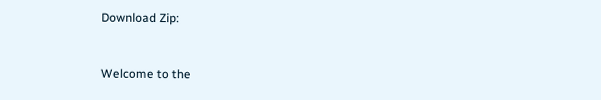Download Zip:



Welcome to the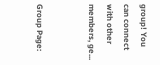group! You can connect with other members, ge...


Group Page: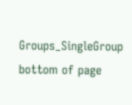Groups_SingleGroup
bottom of page